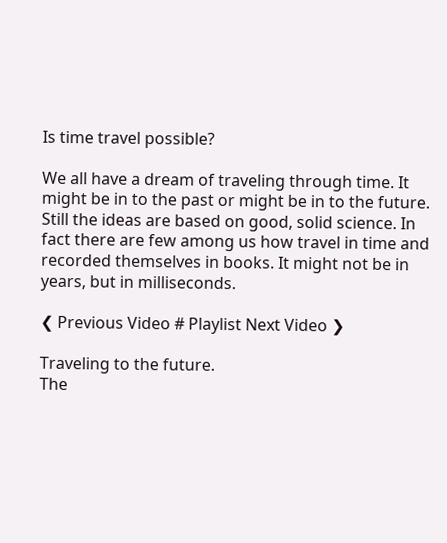Is time travel possible?

We all have a dream of traveling through time. It might be in to the past or might be in to the future. Still the ideas are based on good, solid science. In fact there are few among us how travel in time and recorded themselves in books. It might not be in years, but in milliseconds.

❮ Previous Video # Playlist Next Video ❯

Traveling to the future.
The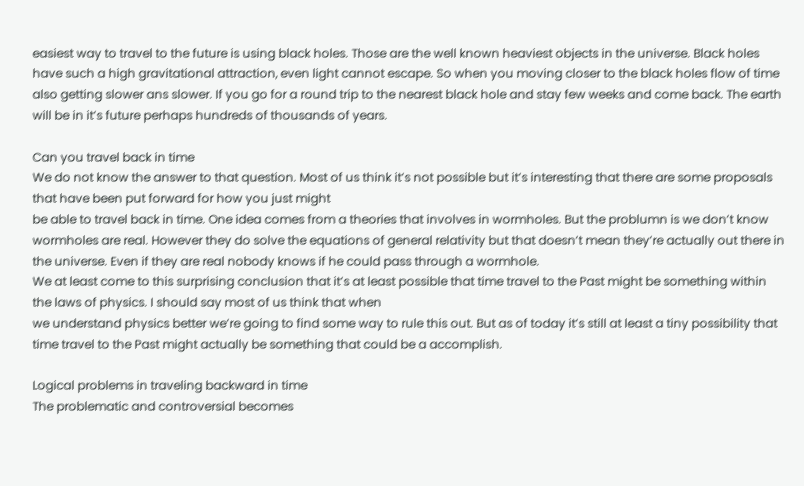easiest way to travel to the future is using black holes. Those are the well known heaviest objects in the universe. Black holes have such a high gravitational attraction, even light cannot escape. So when you moving closer to the black holes flow of time also getting slower ans slower. If you go for a round trip to the nearest black hole and stay few weeks and come back. The earth will be in it’s future perhaps hundreds of thousands of years.

Can you travel back in time
We do not know the answer to that question. Most of us think it’s not possible but it’s interesting that there are some proposals that have been put forward for how you just might
be able to travel back in time. One idea comes from a theories that involves in wormholes. But the problumn is we don’t know wormholes are real. However they do solve the equations of general relativity but that doesn’t mean they’re actually out there in the universe. Even if they are real nobody knows if he could pass through a wormhole.
We at least come to this surprising conclusion that it’s at least possible that time travel to the Past might be something within the laws of physics. I should say most of us think that when
we understand physics better we’re going to find some way to rule this out. But as of today it’s still at least a tiny possibility that time travel to the Past might actually be something that could be a accomplish.

Logical problems in traveling backward in time
The problematic and controversial becomes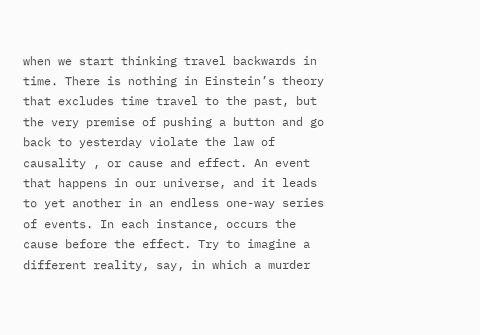when we start thinking travel backwards in time. There is nothing in Einstein’s theory that excludes time travel to the past, but the very premise of pushing a button and go back to yesterday violate the law of causality , or cause and effect. An event that happens in our universe, and it leads to yet another in an endless one-way series of events. In each instance, occurs the cause before the effect. Try to imagine a different reality, say, in which a murder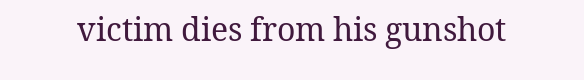victim dies from his gunshot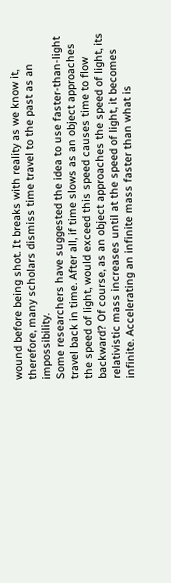wound before being shot. It breaks with reality as we know it, therefore, many scholars dismiss time travel to the past as an impossibility.
Some researchers have suggested the idea to use faster-than-light travel back in time. After all, if time slows as an object approaches the speed of light, would exceed this speed causes time to flow backward? Of course, as an object approaches the speed of light, its relativistic mass increases until at the speed of light, it becomes infinite. Accelerating an infinite mass faster than what is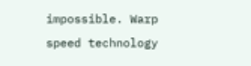impossible. Warp speed technology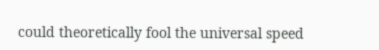could theoretically fool the universal speed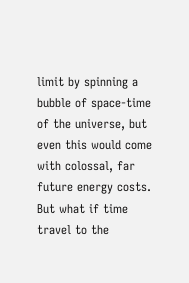limit by spinning a bubble of space-time of the universe, but even this would come with colossal, far future energy costs.
But what if time travel to the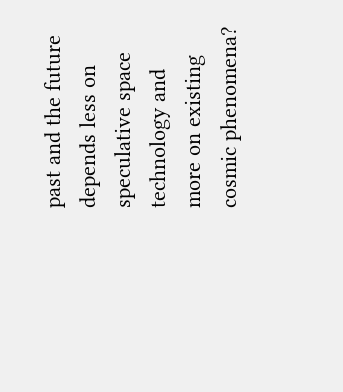past and the future depends less on speculative space technology and more on existing cosmic phenomena?